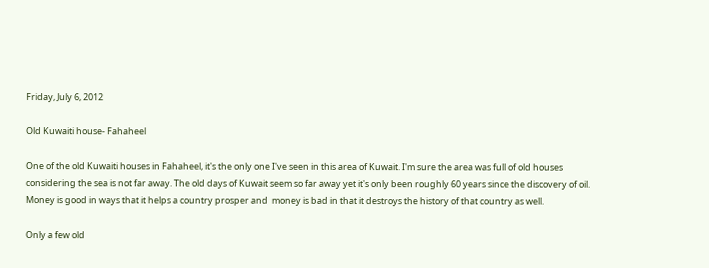Friday, July 6, 2012

Old Kuwaiti house- Fahaheel

One of the old Kuwaiti houses in Fahaheel, it's the only one I've seen in this area of Kuwait. I'm sure the area was full of old houses considering the sea is not far away. The old days of Kuwait seem so far away yet it's only been roughly 60 years since the discovery of oil. Money is good in ways that it helps a country prosper and  money is bad in that it destroys the history of that country as well.

Only a few old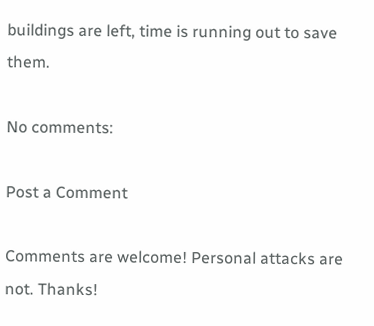buildings are left, time is running out to save them.

No comments:

Post a Comment

Comments are welcome! Personal attacks are not. Thanks!